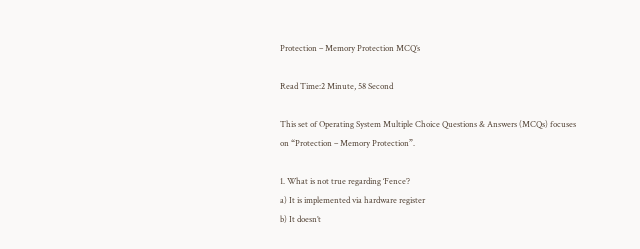Protection – Memory Protection MCQ’s

Read Time:2 Minute, 58 Second

This set of Operating System Multiple Choice Questions & Answers (MCQs) focuses on “Protection – Memory Protection”.

1. What is not true regarding ‘Fence’?
a) It is implemented via hardware register
b) It doesn’t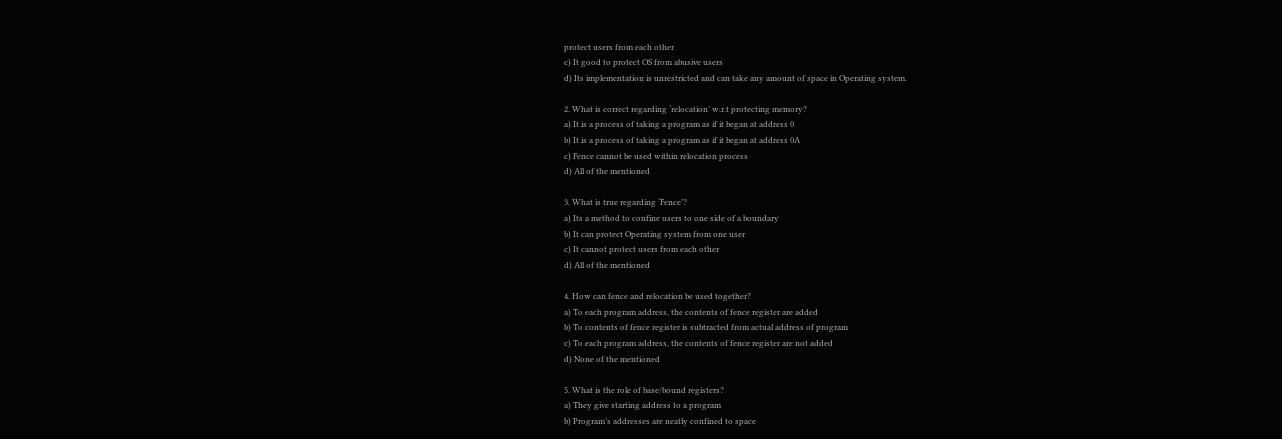protect users from each other
c) It good to protect OS from abusive users
d) Its implementation is unrestricted and can take any amount of space in Operating system.

2. What is correct regarding ‘relocation’ w.r.t protecting memory?
a) It is a process of taking a program as if it began at address 0
b) It is a process of taking a program as if it began at address 0A
c) Fence cannot be used within relocation process
d) All of the mentioned

3. What is true regarding ‘Fence’?
a) Its a method to confine users to one side of a boundary
b) It can protect Operating system from one user
c) It cannot protect users from each other
d) All of the mentioned

4. How can fence and relocation be used together?
a) To each program address, the contents of fence register are added
b) To contents of fence register is subtracted from actual address of program
c) To each program address, the contents of fence register are not added
d) None of the mentioned

5. What is the role of base/bound registers?
a) They give starting address to a program
b) Program’s addresses are neatly confined to space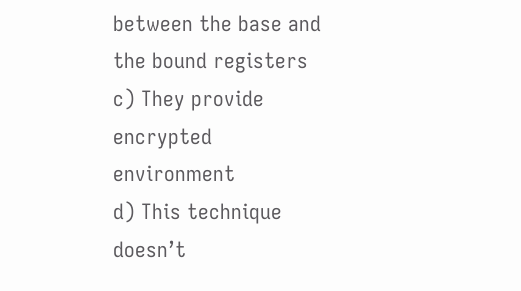between the base and the bound registers
c) They provide encrypted environment
d) This technique doesn’t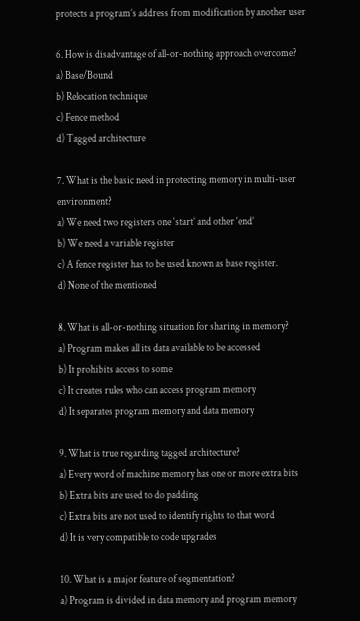protects a program’s address from modification by another user

6. How is disadvantage of all-or-nothing approach overcome?
a) Base/Bound
b) Relocation technique
c) Fence method
d) Tagged architecture

7. What is the basic need in protecting memory in multi-user environment?
a) We need two registers one ‘start’ and other ‘end’
b) We need a variable register
c) A fence register has to be used known as base register.
d) None of the mentioned

8. What is all-or-nothing situation for sharing in memory?
a) Program makes all its data available to be accessed
b) It prohibits access to some
c) It creates rules who can access program memory
d) It separates program memory and data memory

9. What is true regarding tagged architecture?
a) Every word of machine memory has one or more extra bits
b) Extra bits are used to do padding
c) Extra bits are not used to identify rights to that word
d) It is very compatible to code upgrades

10. What is a major feature of segmentation?
a) Program is divided in data memory and program memory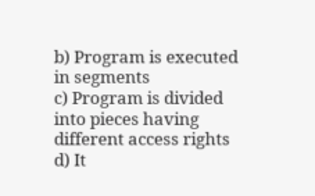b) Program is executed in segments
c) Program is divided into pieces having different access rights
d) It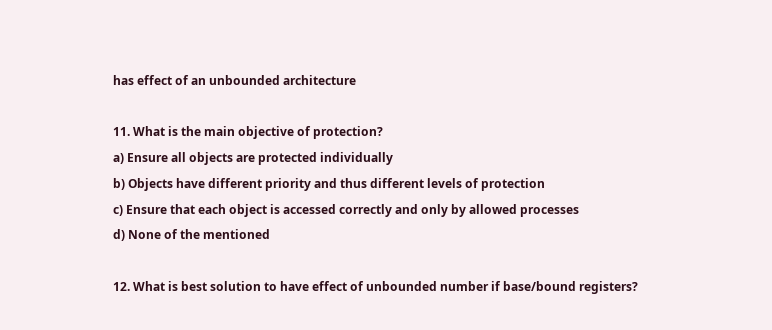has effect of an unbounded architecture

11. What is the main objective of protection?
a) Ensure all objects are protected individually
b) Objects have different priority and thus different levels of protection
c) Ensure that each object is accessed correctly and only by allowed processes
d) None of the mentioned

12. What is best solution to have effect of unbounded number if base/bound registers?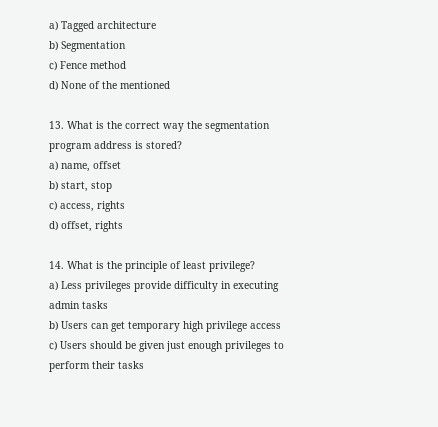a) Tagged architecture
b) Segmentation
c) Fence method
d) None of the mentioned

13. What is the correct way the segmentation program address is stored?
a) name, offset
b) start, stop
c) access, rights
d) offset, rights

14. What is the principle of least privilege?
a) Less privileges provide difficulty in executing admin tasks
b) Users can get temporary high privilege access
c) Users should be given just enough privileges to perform their tasks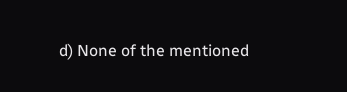d) None of the mentioned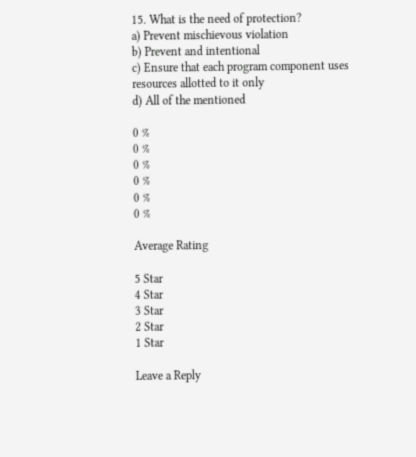15. What is the need of protection?
a) Prevent mischievous violation
b) Prevent and intentional
c) Ensure that each program component uses resources allotted to it only
d) All of the mentioned

0 %
0 %
0 %
0 %
0 %
0 %

Average Rating

5 Star
4 Star
3 Star
2 Star
1 Star

Leave a Reply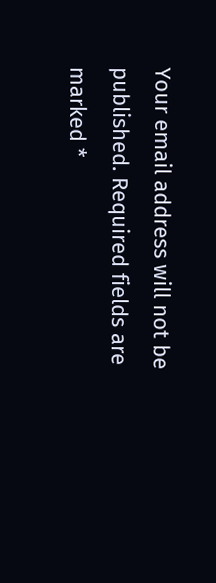Your email address will not be published. Required fields are marked *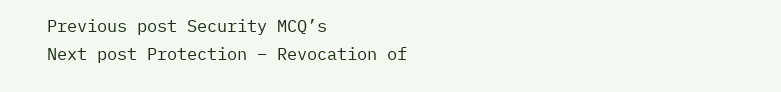Previous post Security MCQ’s
Next post Protection – Revocation of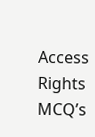Access Rights MCQ’s